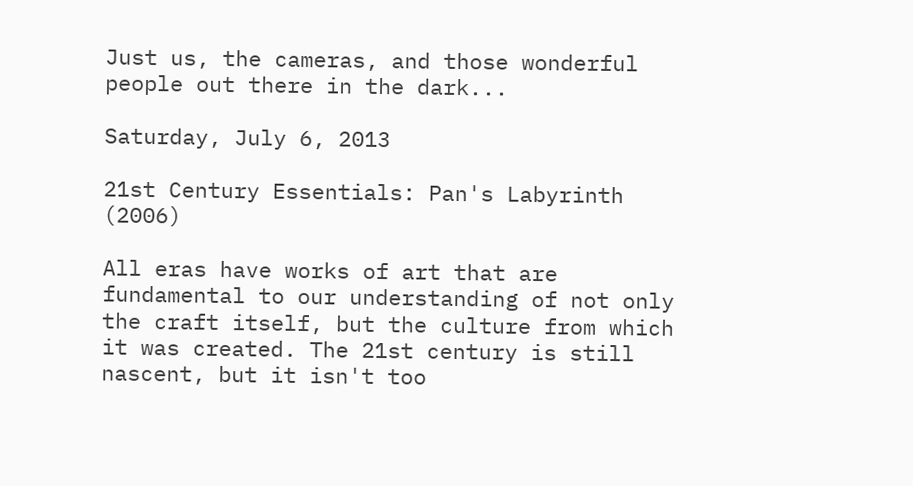Just us, the cameras, and those wonderful people out there in the dark...

Saturday, July 6, 2013

21st Century Essentials: Pan's Labyrinth (2006)

All eras have works of art that are fundamental to our understanding of not only the craft itself, but the culture from which it was created. The 21st century is still nascent, but it isn't too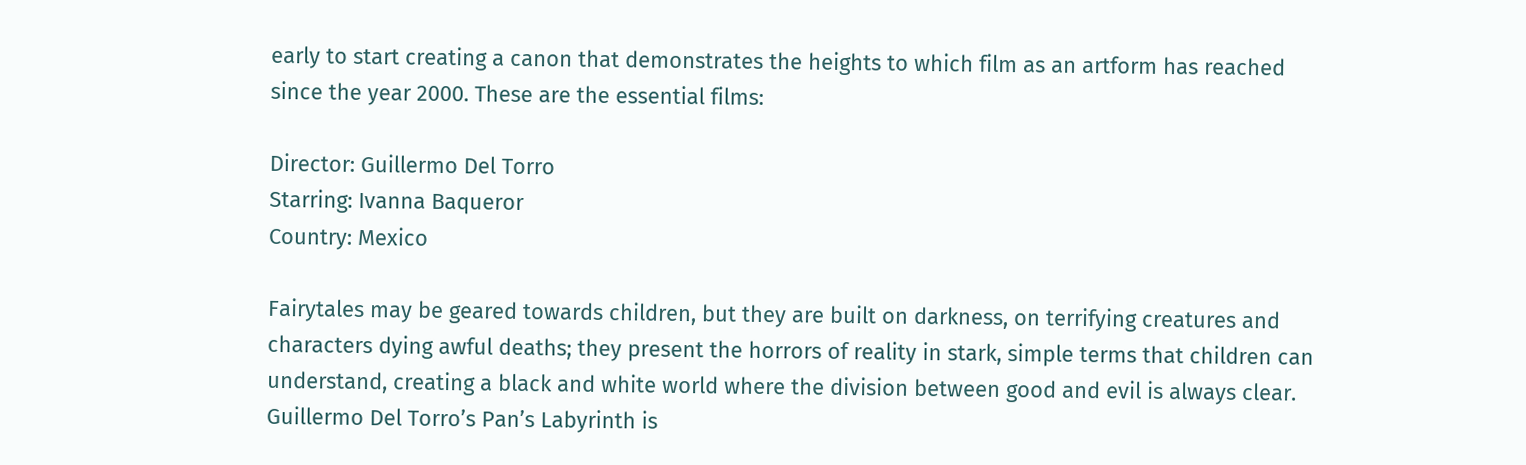early to start creating a canon that demonstrates the heights to which film as an artform has reached since the year 2000. These are the essential films:

Director: Guillermo Del Torro
Starring: Ivanna Baqueror
Country: Mexico

Fairytales may be geared towards children, but they are built on darkness, on terrifying creatures and characters dying awful deaths; they present the horrors of reality in stark, simple terms that children can understand, creating a black and white world where the division between good and evil is always clear. Guillermo Del Torro’s Pan’s Labyrinth is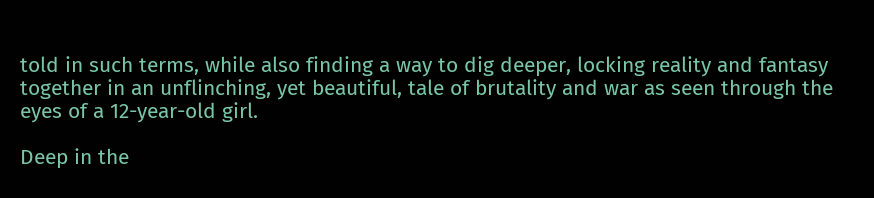told in such terms, while also finding a way to dig deeper, locking reality and fantasy together in an unflinching, yet beautiful, tale of brutality and war as seen through the eyes of a 12-year-old girl.

Deep in the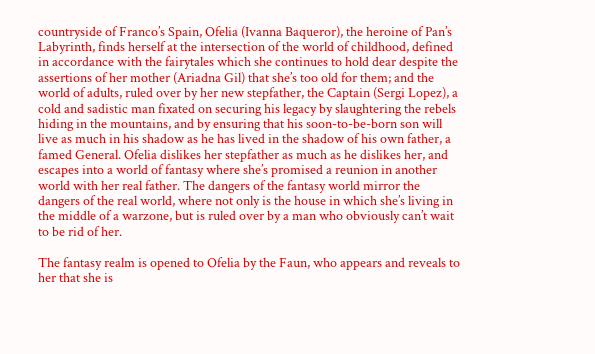countryside of Franco’s Spain, Ofelia (Ivanna Baqueror), the heroine of Pan’s Labyrinth, finds herself at the intersection of the world of childhood, defined in accordance with the fairytales which she continues to hold dear despite the assertions of her mother (Ariadna Gil) that she’s too old for them; and the world of adults, ruled over by her new stepfather, the Captain (Sergi Lopez), a cold and sadistic man fixated on securing his legacy by slaughtering the rebels hiding in the mountains, and by ensuring that his soon-to-be-born son will live as much in his shadow as he has lived in the shadow of his own father, a famed General. Ofelia dislikes her stepfather as much as he dislikes her, and escapes into a world of fantasy where she’s promised a reunion in another world with her real father. The dangers of the fantasy world mirror the dangers of the real world, where not only is the house in which she’s living in the middle of a warzone, but is ruled over by a man who obviously can’t wait to be rid of her.

The fantasy realm is opened to Ofelia by the Faun, who appears and reveals to her that she is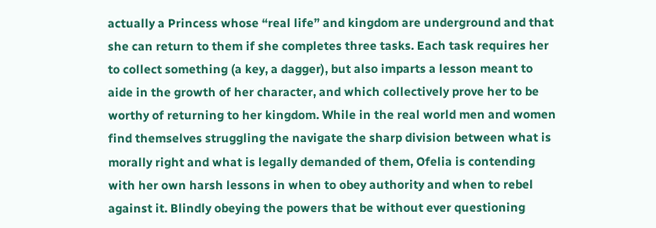actually a Princess whose “real life” and kingdom are underground and that she can return to them if she completes three tasks. Each task requires her to collect something (a key, a dagger), but also imparts a lesson meant to aide in the growth of her character, and which collectively prove her to be worthy of returning to her kingdom. While in the real world men and women find themselves struggling the navigate the sharp division between what is morally right and what is legally demanded of them, Ofelia is contending with her own harsh lessons in when to obey authority and when to rebel against it. Blindly obeying the powers that be without ever questioning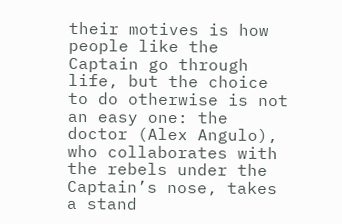their motives is how people like the Captain go through life, but the choice to do otherwise is not an easy one: the doctor (Alex Angulo), who collaborates with the rebels under the Captain’s nose, takes a stand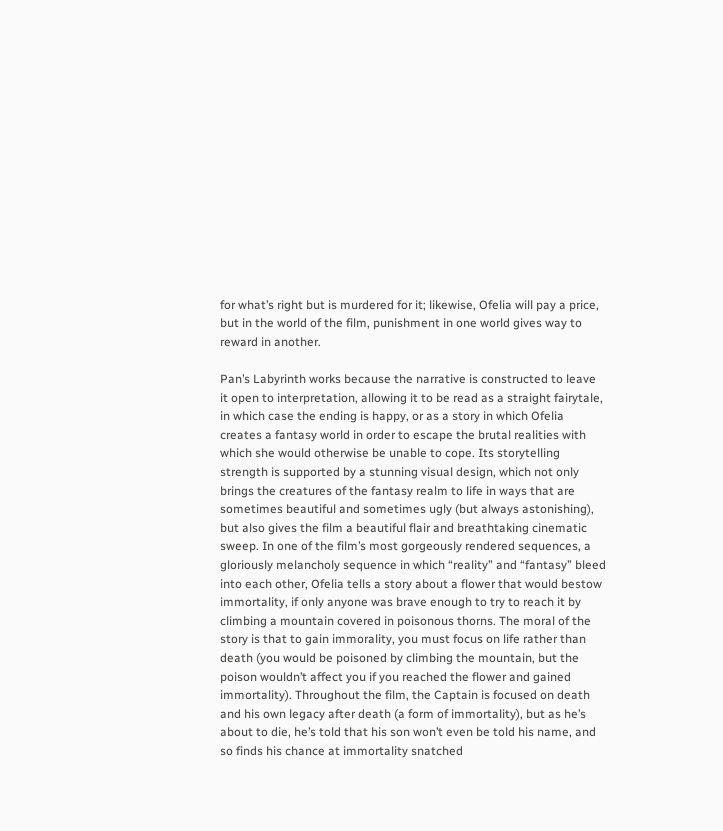for what’s right but is murdered for it; likewise, Ofelia will pay a price, but in the world of the film, punishment in one world gives way to reward in another.

Pan’s Labyrinth works because the narrative is constructed to leave it open to interpretation, allowing it to be read as a straight fairytale, in which case the ending is happy, or as a story in which Ofelia creates a fantasy world in order to escape the brutal realities with which she would otherwise be unable to cope. Its storytelling strength is supported by a stunning visual design, which not only brings the creatures of the fantasy realm to life in ways that are sometimes beautiful and sometimes ugly (but always astonishing), but also gives the film a beautiful flair and breathtaking cinematic sweep. In one of the film’s most gorgeously rendered sequences, a gloriously melancholy sequence in which “reality” and “fantasy” bleed into each other, Ofelia tells a story about a flower that would bestow immortality, if only anyone was brave enough to try to reach it by climbing a mountain covered in poisonous thorns. The moral of the story is that to gain immorality, you must focus on life rather than death (you would be poisoned by climbing the mountain, but the poison wouldn’t affect you if you reached the flower and gained immortality). Throughout the film, the Captain is focused on death and his own legacy after death (a form of immortality), but as he’s about to die, he’s told that his son won’t even be told his name, and so finds his chance at immortality snatched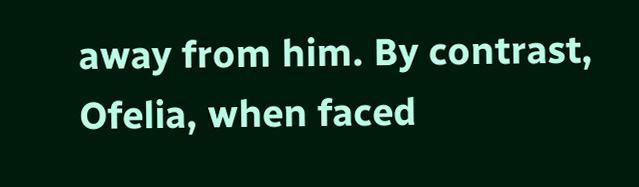away from him. By contrast, Ofelia, when faced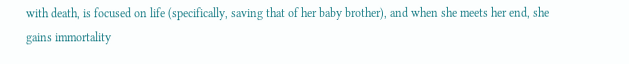with death, is focused on life (specifically, saving that of her baby brother), and when she meets her end, she gains immortality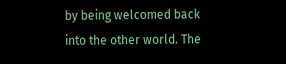by being welcomed back into the other world. The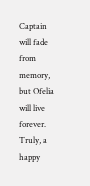Captain will fade from memory, but Ofelia will live forever. Truly, a happy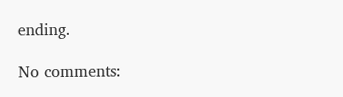ending.

No comments: